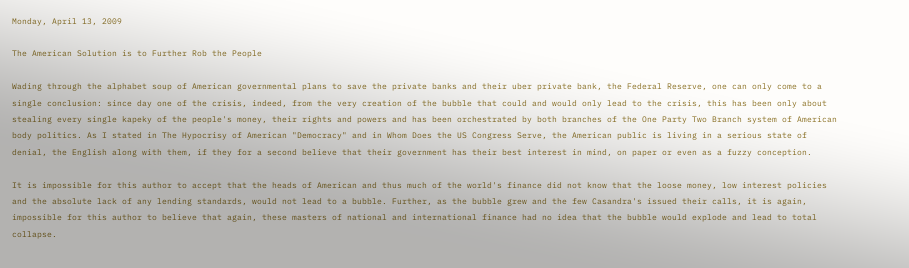Monday, April 13, 2009

The American Solution is to Further Rob the People

Wading through the alphabet soup of American governmental plans to save the private banks and their uber private bank, the Federal Reserve, one can only come to a single conclusion: since day one of the crisis, indeed, from the very creation of the bubble that could and would only lead to the crisis, this has been only about stealing every single kapeky of the people's money, their rights and powers and has been orchestrated by both branches of the One Party Two Branch system of American body politics. As I stated in The Hypocrisy of American "Democracy" and in Whom Does the US Congress Serve, the American public is living in a serious state of denial, the English along with them, if they for a second believe that their government has their best interest in mind, on paper or even as a fuzzy conception.

It is impossible for this author to accept that the heads of American and thus much of the world's finance did not know that the loose money, low interest policies and the absolute lack of any lending standards, would not lead to a bubble. Further, as the bubble grew and the few Casandra's issued their calls, it is again, impossible for this author to believe that again, these masters of national and international finance had no idea that the bubble would explode and lead to total collapse.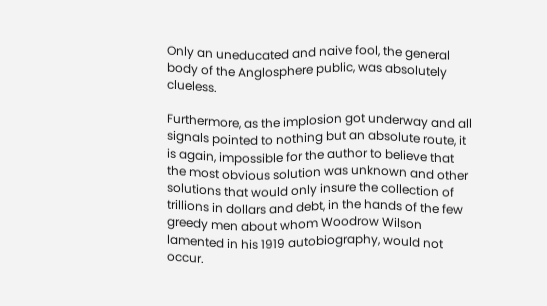Only an uneducated and naive fool, the general body of the Anglosphere public, was absolutely clueless.

Furthermore, as the implosion got underway and all signals pointed to nothing but an absolute route, it is again, impossible for the author to believe that the most obvious solution was unknown and other solutions that would only insure the collection of trillions in dollars and debt, in the hands of the few greedy men about whom Woodrow Wilson lamented in his 1919 autobiography, would not occur.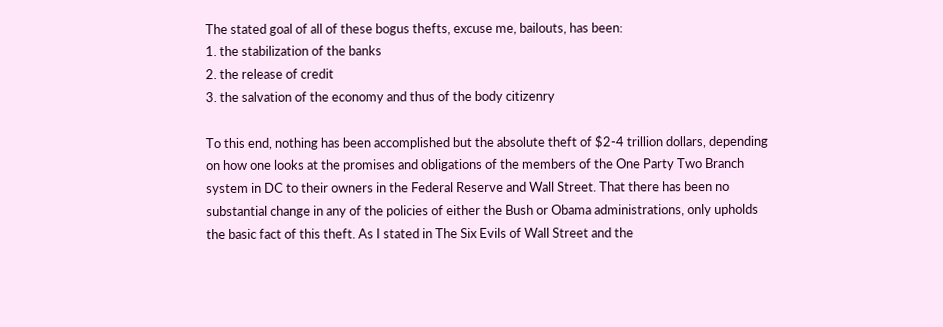The stated goal of all of these bogus thefts, excuse me, bailouts, has been:
1. the stabilization of the banks
2. the release of credit
3. the salvation of the economy and thus of the body citizenry

To this end, nothing has been accomplished but the absolute theft of $2-4 trillion dollars, depending on how one looks at the promises and obligations of the members of the One Party Two Branch system in DC to their owners in the Federal Reserve and Wall Street. That there has been no substantial change in any of the policies of either the Bush or Obama administrations, only upholds the basic fact of this theft. As I stated in The Six Evils of Wall Street and the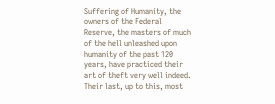Suffering of Humanity, the owners of the Federal Reserve, the masters of much of the hell unleashed upon humanity of the past 120 years, have practiced their art of theft very well indeed. Their last, up to this, most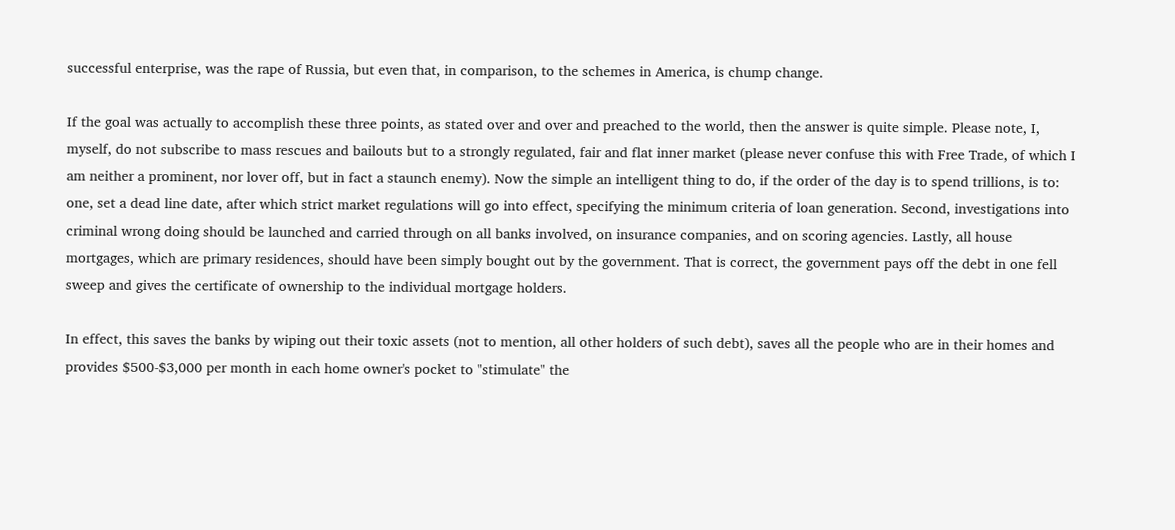successful enterprise, was the rape of Russia, but even that, in comparison, to the schemes in America, is chump change.

If the goal was actually to accomplish these three points, as stated over and over and preached to the world, then the answer is quite simple. Please note, I, myself, do not subscribe to mass rescues and bailouts but to a strongly regulated, fair and flat inner market (please never confuse this with Free Trade, of which I am neither a prominent, nor lover off, but in fact a staunch enemy). Now the simple an intelligent thing to do, if the order of the day is to spend trillions, is to: one, set a dead line date, after which strict market regulations will go into effect, specifying the minimum criteria of loan generation. Second, investigations into criminal wrong doing should be launched and carried through on all banks involved, on insurance companies, and on scoring agencies. Lastly, all house mortgages, which are primary residences, should have been simply bought out by the government. That is correct, the government pays off the debt in one fell sweep and gives the certificate of ownership to the individual mortgage holders.

In effect, this saves the banks by wiping out their toxic assets (not to mention, all other holders of such debt), saves all the people who are in their homes and provides $500-$3,000 per month in each home owner's pocket to "stimulate" the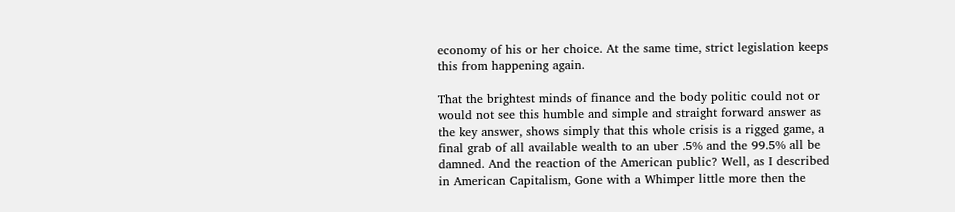economy of his or her choice. At the same time, strict legislation keeps this from happening again.

That the brightest minds of finance and the body politic could not or would not see this humble and simple and straight forward answer as the key answer, shows simply that this whole crisis is a rigged game, a final grab of all available wealth to an uber .5% and the 99.5% all be damned. And the reaction of the American public? Well, as I described in American Capitalism, Gone with a Whimper little more then the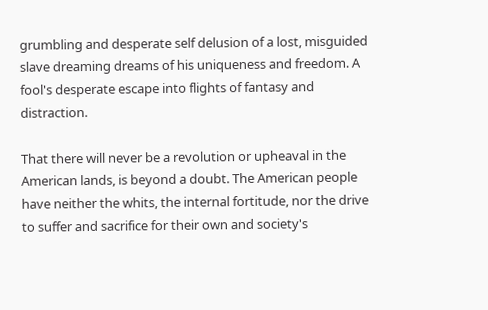grumbling and desperate self delusion of a lost, misguided slave dreaming dreams of his uniqueness and freedom. A fool's desperate escape into flights of fantasy and distraction.

That there will never be a revolution or upheaval in the American lands, is beyond a doubt. The American people have neither the whits, the internal fortitude, nor the drive to suffer and sacrifice for their own and society's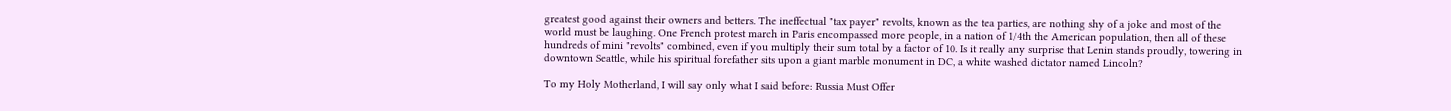greatest good against their owners and betters. The ineffectual "tax payer" revolts, known as the tea parties, are nothing shy of a joke and most of the world must be laughing. One French protest march in Paris encompassed more people, in a nation of 1/4th the American population, then all of these hundreds of mini "revolts" combined, even if you multiply their sum total by a factor of 10. Is it really any surprise that Lenin stands proudly, towering in downtown Seattle, while his spiritual forefather sits upon a giant marble monument in DC, a white washed dictator named Lincoln?

To my Holy Motherland, I will say only what I said before: Russia Must Offer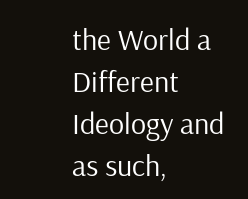the World a Different Ideology and as such,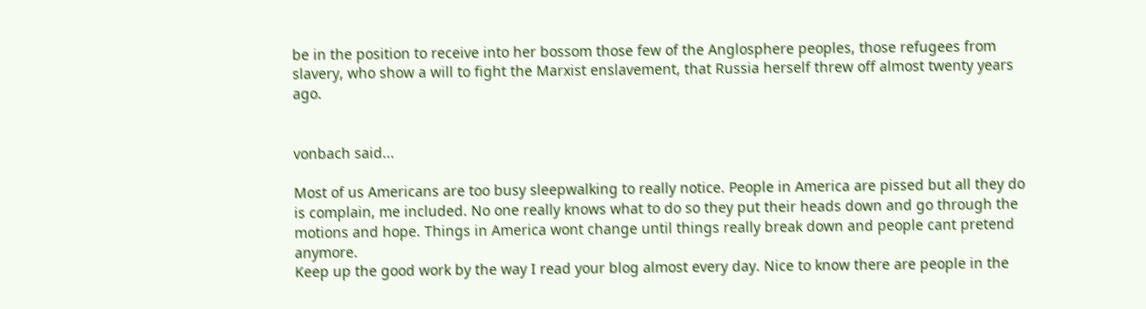be in the position to receive into her bossom those few of the Anglosphere peoples, those refugees from slavery, who show a will to fight the Marxist enslavement, that Russia herself threw off almost twenty years ago.


vonbach said...

Most of us Americans are too busy sleepwalking to really notice. People in America are pissed but all they do is complain, me included. No one really knows what to do so they put their heads down and go through the motions and hope. Things in America wont change until things really break down and people cant pretend anymore.
Keep up the good work by the way I read your blog almost every day. Nice to know there are people in the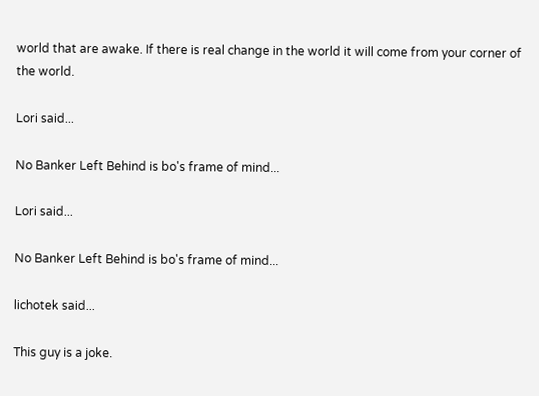world that are awake. If there is real change in the world it will come from your corner of the world.

Lori said...

No Banker Left Behind is bo's frame of mind...

Lori said...

No Banker Left Behind is bo's frame of mind...

lichotek said...

This guy is a joke.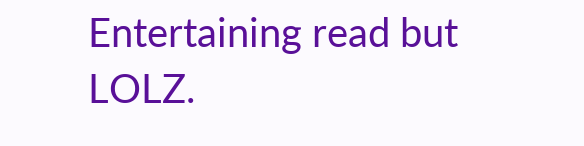Entertaining read but LOLZ.